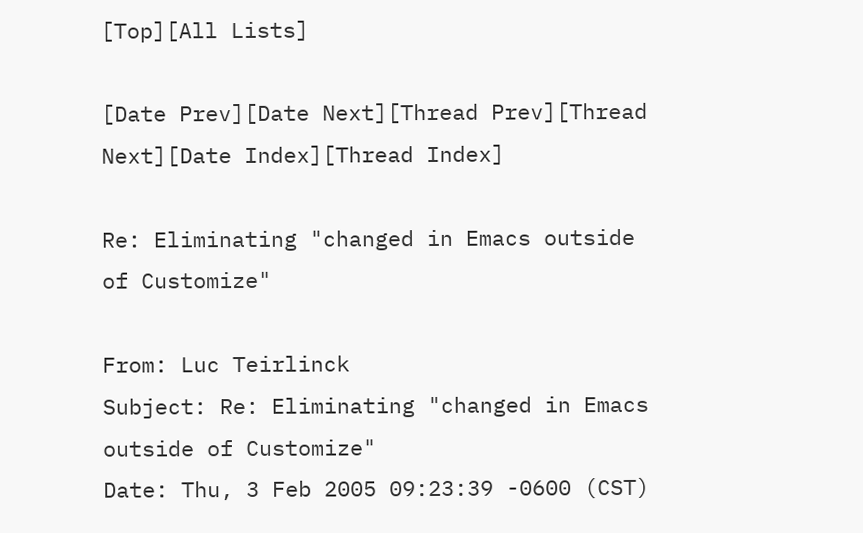[Top][All Lists]

[Date Prev][Date Next][Thread Prev][Thread Next][Date Index][Thread Index]

Re: Eliminating "changed in Emacs outside of Customize"

From: Luc Teirlinck
Subject: Re: Eliminating "changed in Emacs outside of Customize"
Date: Thu, 3 Feb 2005 09:23:39 -0600 (CST)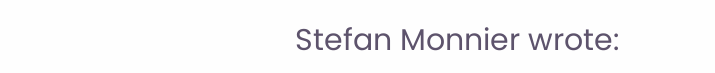Stefan Monnier wrote: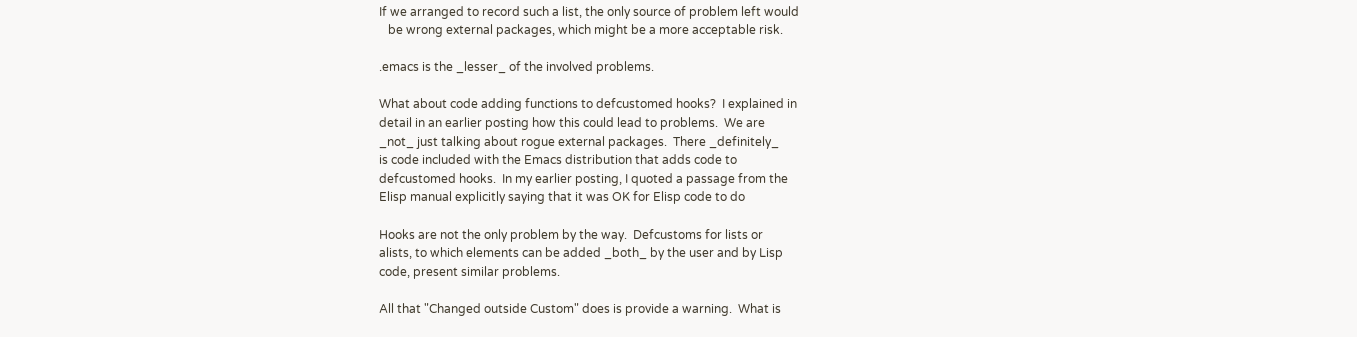If we arranged to record such a list, the only source of problem left would
   be wrong external packages, which might be a more acceptable risk.

.emacs is the _lesser_ of the involved problems.

What about code adding functions to defcustomed hooks?  I explained in
detail in an earlier posting how this could lead to problems.  We are
_not_ just talking about rogue external packages.  There _definitely_
is code included with the Emacs distribution that adds code to
defcustomed hooks.  In my earlier posting, I quoted a passage from the
Elisp manual explicitly saying that it was OK for Elisp code to do

Hooks are not the only problem by the way.  Defcustoms for lists or
alists, to which elements can be added _both_ by the user and by Lisp
code, present similar problems.

All that "Changed outside Custom" does is provide a warning.  What is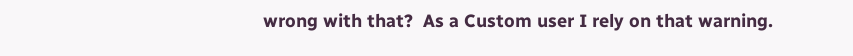wrong with that?  As a Custom user I rely on that warning.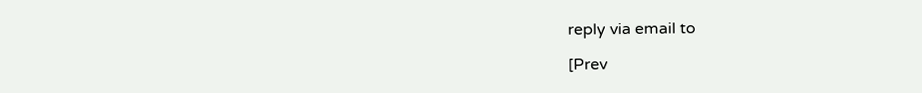reply via email to

[Prev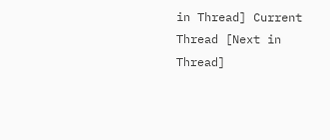in Thread] Current Thread [Next in Thread]